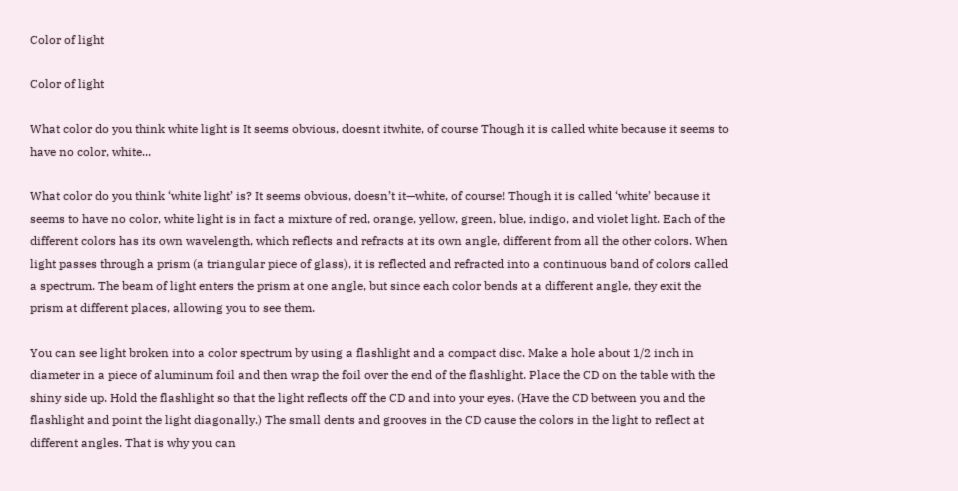Color of light

Color of light

What color do you think white light is It seems obvious, doesnt itwhite, of course Though it is called white because it seems to have no color, white...

What color do you think ‘white light’ is? It seems obvious, doesn’t it—white, of course! Though it is called ‘white’ because it seems to have no color, white light is in fact a mixture of red, orange, yellow, green, blue, indigo, and violet light. Each of the different colors has its own wavelength, which reflects and refracts at its own angle, different from all the other colors. When light passes through a prism (a triangular piece of glass), it is reflected and refracted into a continuous band of colors called a spectrum. The beam of light enters the prism at one angle, but since each color bends at a different angle, they exit the prism at different places, allowing you to see them.

You can see light broken into a color spectrum by using a flashlight and a compact disc. Make a hole about 1/2 inch in diameter in a piece of aluminum foil and then wrap the foil over the end of the flashlight. Place the CD on the table with the shiny side up. Hold the flashlight so that the light reflects off the CD and into your eyes. (Have the CD between you and the flashlight and point the light diagonally.) The small dents and grooves in the CD cause the colors in the light to reflect at different angles. That is why you can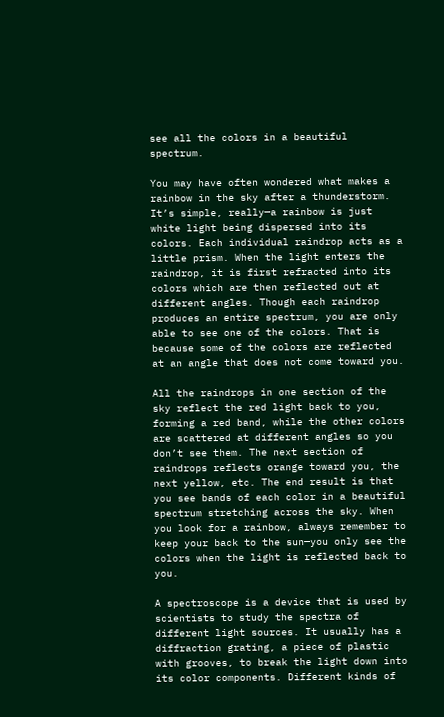see all the colors in a beautiful spectrum.

You may have often wondered what makes a rainbow in the sky after a thunderstorm. It’s simple, really—a rainbow is just white light being dispersed into its colors. Each individual raindrop acts as a little prism. When the light enters the raindrop, it is first refracted into its colors which are then reflected out at different angles. Though each raindrop produces an entire spectrum, you are only able to see one of the colors. That is because some of the colors are reflected at an angle that does not come toward you.

All the raindrops in one section of the sky reflect the red light back to you, forming a red band, while the other colors are scattered at different angles so you don’t see them. The next section of raindrops reflects orange toward you, the next yellow, etc. The end result is that you see bands of each color in a beautiful spectrum stretching across the sky. When you look for a rainbow, always remember to keep your back to the sun—you only see the colors when the light is reflected back to you.

A spectroscope is a device that is used by scientists to study the spectra of different light sources. It usually has a diffraction grating, a piece of plastic with grooves, to break the light down into its color components. Different kinds of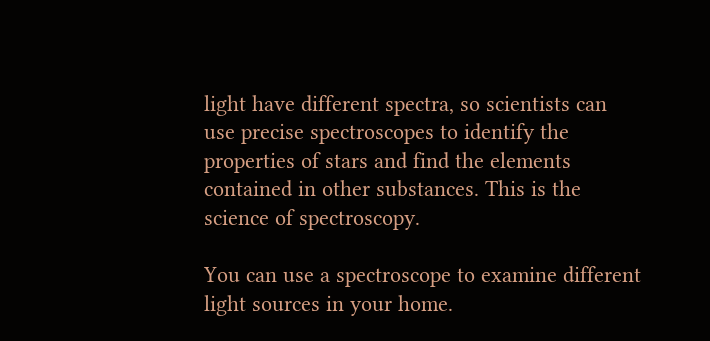light have different spectra, so scientists can use precise spectroscopes to identify the properties of stars and find the elements contained in other substances. This is the science of spectroscopy.

You can use a spectroscope to examine different light sources in your home.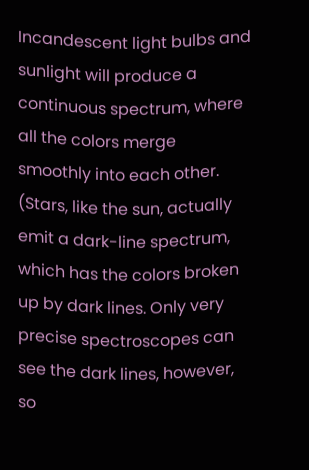Incandescent light bulbs and sunlight will produce a continuous spectrum, where all the colors merge smoothly into each other. (Stars, like the sun, actually emit a dark-line spectrum, which has the colors broken up by dark lines. Only very precise spectroscopes can see the dark lines, however, so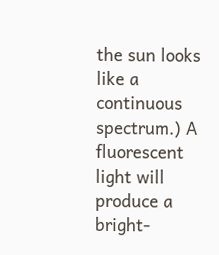the sun looks like a continuous spectrum.) A fluorescent light will produce a bright-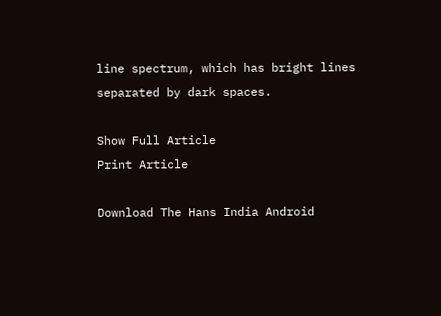line spectrum, which has bright lines separated by dark spaces.

Show Full Article
Print Article

Download The Hans India Android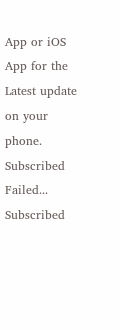App or iOS App for the Latest update on your phone.
Subscribed Failed...
Subscribed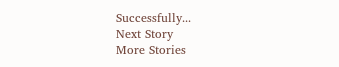Successfully...
Next Story
More Stories